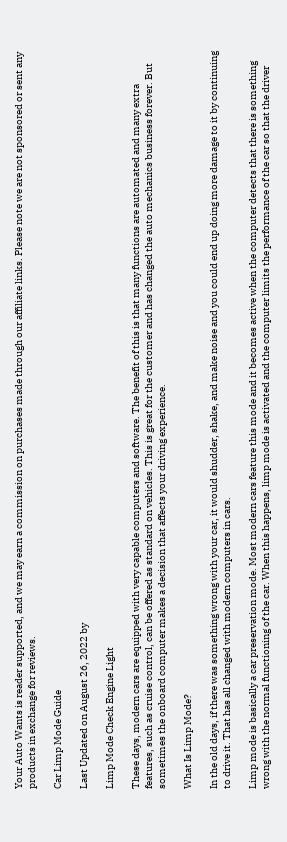Your Auto Wants is reader supported, and we may earn a commission on purchases made through our affiliate links. Please note we are not sponsored or sent any products in exchange for reviews.

Car Limp Mode Guide

Last Updated on August 26, 2022 by

Limp Mode Check Engine Light

These days, modern cars are equipped with very capable computers and software. The benefit of this is that many functions are automated and many extra features, such as cruise control, can be offered as standard on vehicles. This is great for the customer and has changed the auto mechanics business forever. But sometimes the onboard computer makes a decision that affects your driving experience.

What Is Limp Mode?

In the old days, if there was something wrong with your car, it would shudder, shake, and make noise and you could end up doing more damage to it by continuing to drive it. That has all changed with modern computers in cars.

Limp mode is basically a car preservation mode. Most modern cars feature this mode and it becomes active when the computer detects that there is something wrong with the normal functioning of the car. When this happens, limp mode is activated and the computer limits the performance of the car so that the driver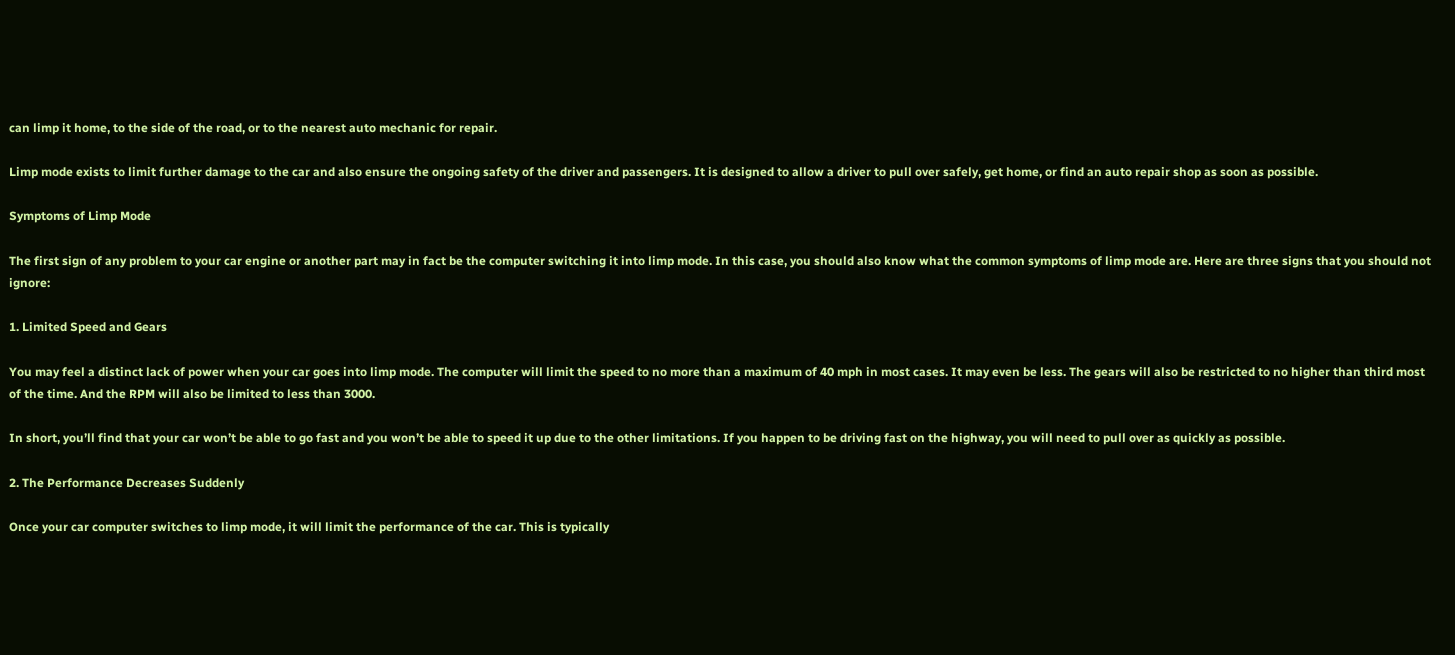can limp it home, to the side of the road, or to the nearest auto mechanic for repair.

Limp mode exists to limit further damage to the car and also ensure the ongoing safety of the driver and passengers. It is designed to allow a driver to pull over safely, get home, or find an auto repair shop as soon as possible.

Symptoms of Limp Mode

The first sign of any problem to your car engine or another part may in fact be the computer switching it into limp mode. In this case, you should also know what the common symptoms of limp mode are. Here are three signs that you should not ignore:

1. Limited Speed and Gears

You may feel a distinct lack of power when your car goes into limp mode. The computer will limit the speed to no more than a maximum of 40 mph in most cases. It may even be less. The gears will also be restricted to no higher than third most of the time. And the RPM will also be limited to less than 3000.

In short, you’ll find that your car won’t be able to go fast and you won’t be able to speed it up due to the other limitations. If you happen to be driving fast on the highway, you will need to pull over as quickly as possible.

2. The Performance Decreases Suddenly

Once your car computer switches to limp mode, it will limit the performance of the car. This is typically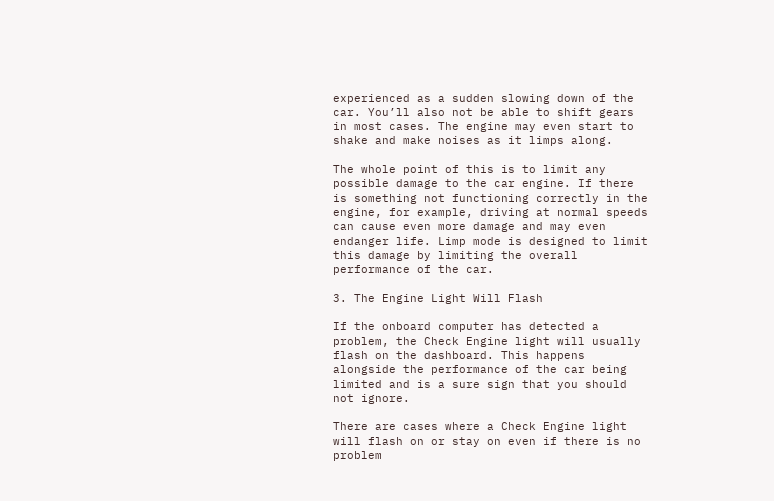experienced as a sudden slowing down of the car. You’ll also not be able to shift gears in most cases. The engine may even start to shake and make noises as it limps along.

The whole point of this is to limit any possible damage to the car engine. If there is something not functioning correctly in the engine, for example, driving at normal speeds can cause even more damage and may even endanger life. Limp mode is designed to limit this damage by limiting the overall performance of the car.

3. The Engine Light Will Flash

If the onboard computer has detected a problem, the Check Engine light will usually flash on the dashboard. This happens alongside the performance of the car being limited and is a sure sign that you should not ignore.

There are cases where a Check Engine light will flash on or stay on even if there is no problem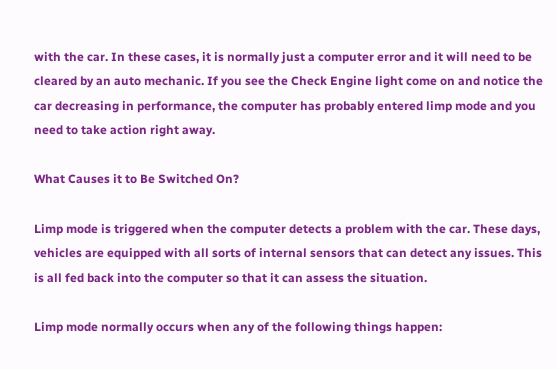with the car. In these cases, it is normally just a computer error and it will need to be cleared by an auto mechanic. If you see the Check Engine light come on and notice the car decreasing in performance, the computer has probably entered limp mode and you need to take action right away.

What Causes it to Be Switched On?

Limp mode is triggered when the computer detects a problem with the car. These days, vehicles are equipped with all sorts of internal sensors that can detect any issues. This is all fed back into the computer so that it can assess the situation.

Limp mode normally occurs when any of the following things happen: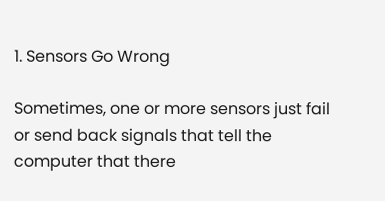1. Sensors Go Wrong

Sometimes, one or more sensors just fail or send back signals that tell the computer that there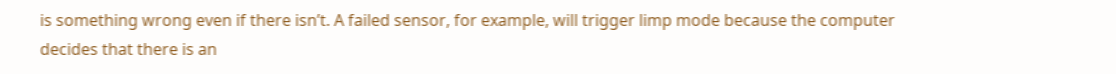is something wrong even if there isn’t. A failed sensor, for example, will trigger limp mode because the computer decides that there is an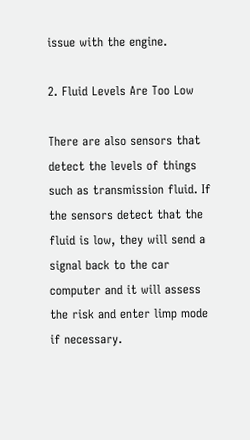issue with the engine.

2. Fluid Levels Are Too Low

There are also sensors that detect the levels of things such as transmission fluid. If the sensors detect that the fluid is low, they will send a signal back to the car computer and it will assess the risk and enter limp mode if necessary.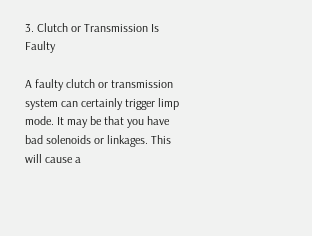3. Clutch or Transmission Is Faulty

A faulty clutch or transmission system can certainly trigger limp mode. It may be that you have bad solenoids or linkages. This will cause a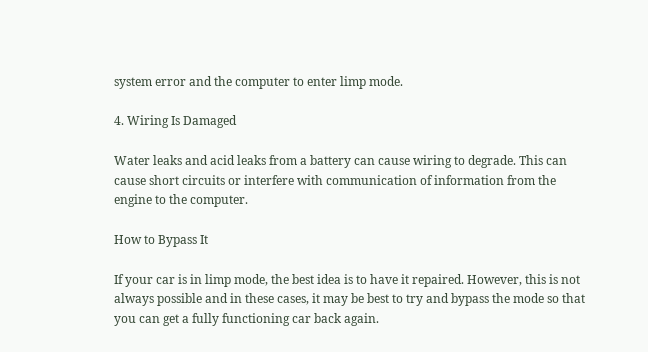system error and the computer to enter limp mode.

4. Wiring Is Damaged

Water leaks and acid leaks from a battery can cause wiring to degrade. This can cause short circuits or interfere with communication of information from the engine to the computer.

How to Bypass It

If your car is in limp mode, the best idea is to have it repaired. However, this is not always possible and in these cases, it may be best to try and bypass the mode so that you can get a fully functioning car back again.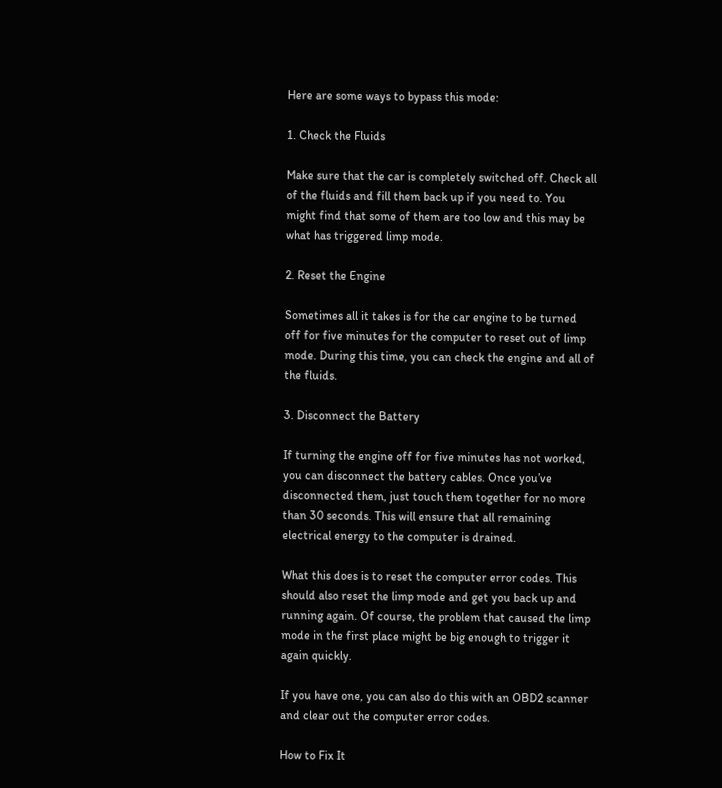Here are some ways to bypass this mode:

1. Check the Fluids

Make sure that the car is completely switched off. Check all of the fluids and fill them back up if you need to. You might find that some of them are too low and this may be what has triggered limp mode.

2. Reset the Engine

Sometimes all it takes is for the car engine to be turned off for five minutes for the computer to reset out of limp mode. During this time, you can check the engine and all of the fluids.

3. Disconnect the Battery

If turning the engine off for five minutes has not worked, you can disconnect the battery cables. Once you’ve disconnected them, just touch them together for no more than 30 seconds. This will ensure that all remaining electrical energy to the computer is drained.

What this does is to reset the computer error codes. This should also reset the limp mode and get you back up and running again. Of course, the problem that caused the limp mode in the first place might be big enough to trigger it again quickly.

If you have one, you can also do this with an OBD2 scanner and clear out the computer error codes.

How to Fix It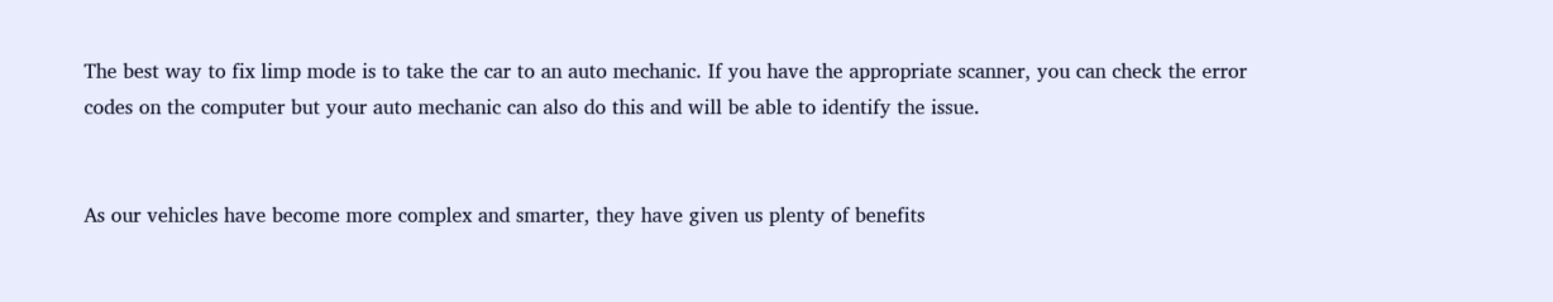The best way to fix limp mode is to take the car to an auto mechanic. If you have the appropriate scanner, you can check the error codes on the computer but your auto mechanic can also do this and will be able to identify the issue.


As our vehicles have become more complex and smarter, they have given us plenty of benefits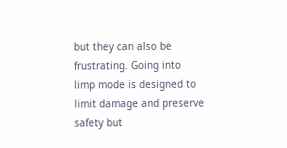but they can also be frustrating. Going into limp mode is designed to limit damage and preserve safety but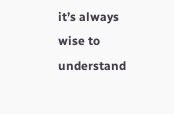it’s always wise to understand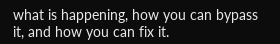what is happening, how you can bypass it, and how you can fix it.